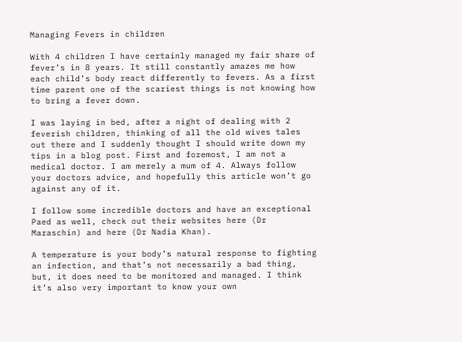Managing Fevers in children

With 4 children I have certainly managed my fair share of fever’s in 8 years. It still constantly amazes me how each child’s body react differently to fevers. As a first time parent one of the scariest things is not knowing how to bring a fever down.

I was laying in bed, after a night of dealing with 2 feverish children, thinking of all the old wives tales out there and I suddenly thought I should write down my tips in a blog post. First and foremost, I am not a medical doctor. I am merely a mum of 4. Always follow your doctors advice, and hopefully this article won’t go against any of it.

I follow some incredible doctors and have an exceptional Paed as well, check out their websites here (Dr Maraschin) and here (Dr Nadia Khan).

A temperature is your body’s natural response to fighting an infection, and that’s not necessarily a bad thing, but, it does need to be monitored and managed. I think it’s also very important to know your own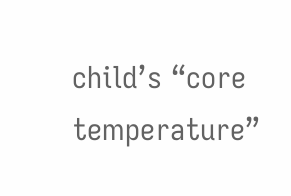child’s “core temperature”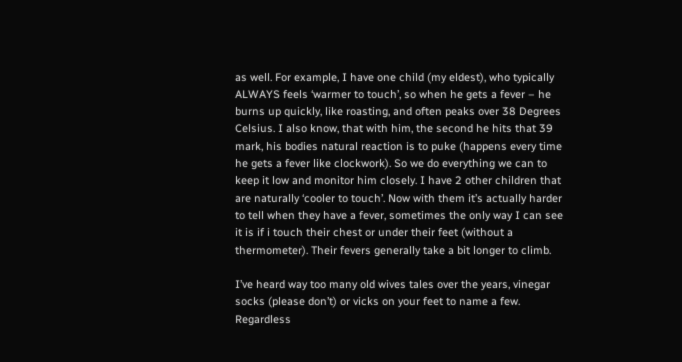as well. For example, I have one child (my eldest), who typically ALWAYS feels ‘warmer to touch’, so when he gets a fever – he burns up quickly, like roasting, and often peaks over 38 Degrees Celsius. I also know, that with him, the second he hits that 39 mark, his bodies natural reaction is to puke (happens every time he gets a fever like clockwork). So we do everything we can to keep it low and monitor him closely. I have 2 other children that are naturally ‘cooler to touch’. Now with them it’s actually harder to tell when they have a fever, sometimes the only way I can see it is if i touch their chest or under their feet (without a thermometer). Their fevers generally take a bit longer to climb.

I’ve heard way too many old wives tales over the years, vinegar socks (please don’t) or vicks on your feet to name a few. Regardless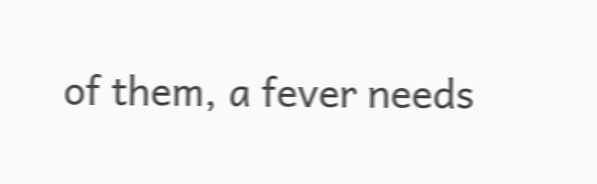of them, a fever needs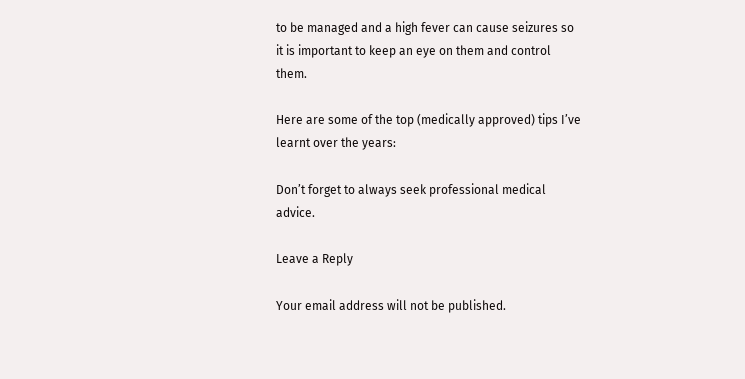to be managed and a high fever can cause seizures so it is important to keep an eye on them and control them.

Here are some of the top (medically approved) tips I’ve learnt over the years:

Don’t forget to always seek professional medical advice.

Leave a Reply

Your email address will not be published.